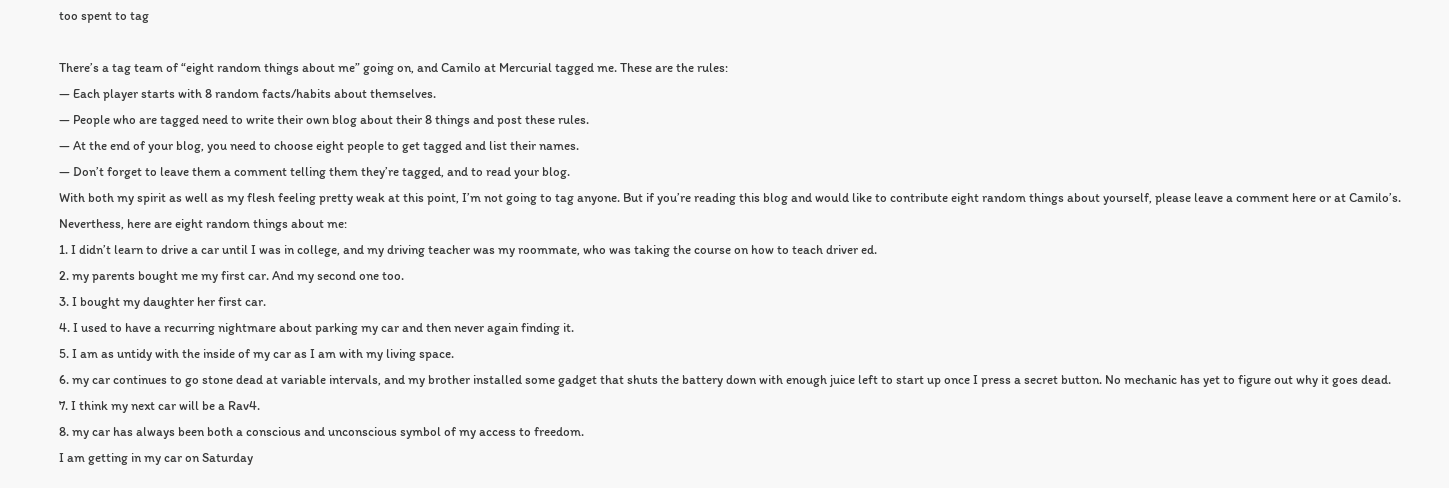too spent to tag

There’s a tag team of “eight random things about me” going on, and Camilo at Mercurial tagged me. These are the rules:
— Each player starts with 8 random facts/habits about themselves.
— People who are tagged need to write their own blog about their 8 things and post these rules.
— At the end of your blog, you need to choose eight people to get tagged and list their names.
— Don’t forget to leave them a comment telling them they’re tagged, and to read your blog.
With both my spirit as well as my flesh feeling pretty weak at this point, I’m not going to tag anyone. But if you’re reading this blog and would like to contribute eight random things about yourself, please leave a comment here or at Camilo’s.
Neverthess, here are eight random things about me:
1. I didn’t learn to drive a car until I was in college, and my driving teacher was my roommate, who was taking the course on how to teach driver ed.
2. my parents bought me my first car. And my second one too.
3. I bought my daughter her first car.
4. I used to have a recurring nightmare about parking my car and then never again finding it.
5. I am as untidy with the inside of my car as I am with my living space.
6. my car continues to go stone dead at variable intervals, and my brother installed some gadget that shuts the battery down with enough juice left to start up once I press a secret button. No mechanic has yet to figure out why it goes dead.
7. I think my next car will be a Rav4.
8. my car has always been both a conscious and unconscious symbol of my access to freedom.
I am getting in my car on Saturday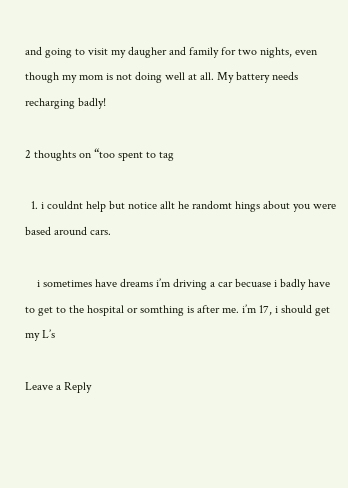and going to visit my daugher and family for two nights, even though my mom is not doing well at all. My battery needs recharging badly!

2 thoughts on “too spent to tag

  1. i couldnt help but notice allt he randomt hings about you were based around cars.

    i sometimes have dreams i’m driving a car becuase i badly have to get to the hospital or somthing is after me. i’m 17, i should get my L’s

Leave a Reply